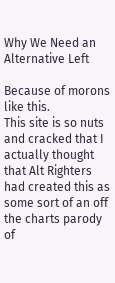Why We Need an Alternative Left

Because of morons like this.
This site is so nuts and cracked that I actually thought that Alt Righters had created this as some sort of an off the charts parody of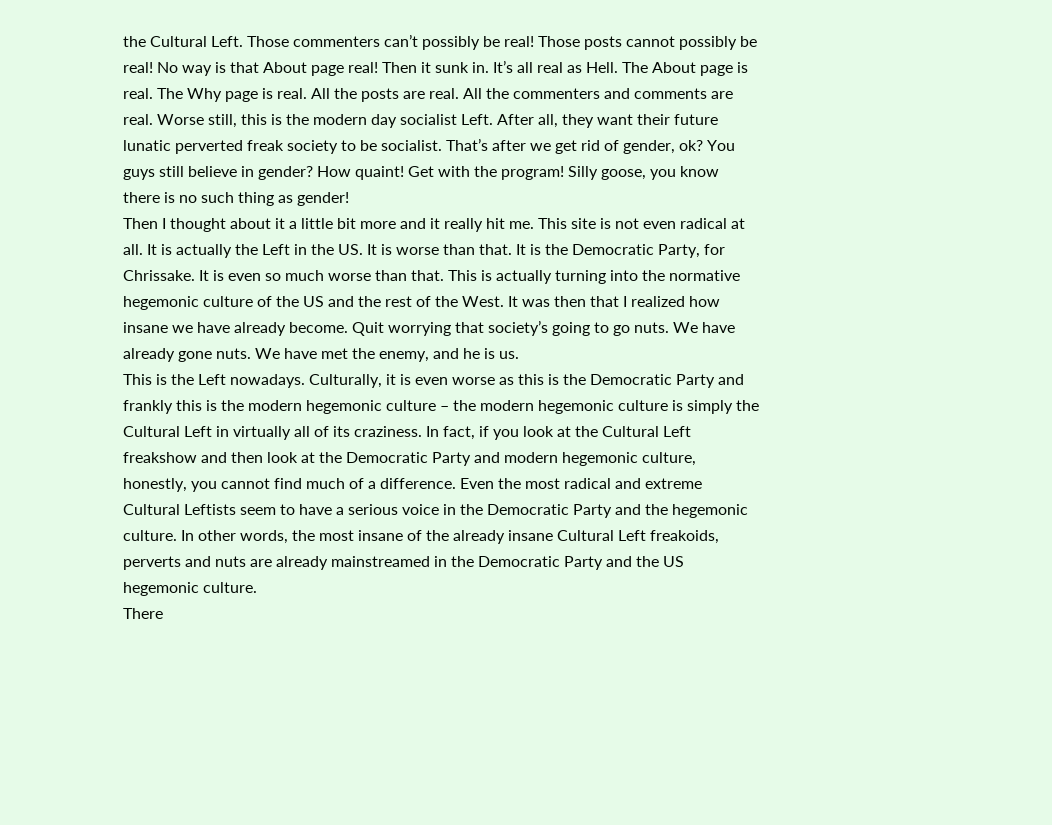the Cultural Left. Those commenters can’t possibly be real! Those posts cannot possibly be real! No way is that About page real! Then it sunk in. It’s all real as Hell. The About page is real. The Why page is real. All the posts are real. All the commenters and comments are real. Worse still, this is the modern day socialist Left. After all, they want their future lunatic perverted freak society to be socialist. That’s after we get rid of gender, ok? You guys still believe in gender? How quaint! Get with the program! Silly goose, you know there is no such thing as gender!
Then I thought about it a little bit more and it really hit me. This site is not even radical at all. It is actually the Left in the US. It is worse than that. It is the Democratic Party, for Chrissake. It is even so much worse than that. This is actually turning into the normative hegemonic culture of the US and the rest of the West. It was then that I realized how insane we have already become. Quit worrying that society’s going to go nuts. We have already gone nuts. We have met the enemy, and he is us.
This is the Left nowadays. Culturally, it is even worse as this is the Democratic Party and frankly this is the modern hegemonic culture – the modern hegemonic culture is simply the Cultural Left in virtually all of its craziness. In fact, if you look at the Cultural Left freakshow and then look at the Democratic Party and modern hegemonic culture, honestly, you cannot find much of a difference. Even the most radical and extreme Cultural Leftists seem to have a serious voice in the Democratic Party and the hegemonic culture. In other words, the most insane of the already insane Cultural Left freakoids, perverts and nuts are already mainstreamed in the Democratic Party and the US hegemonic culture.
There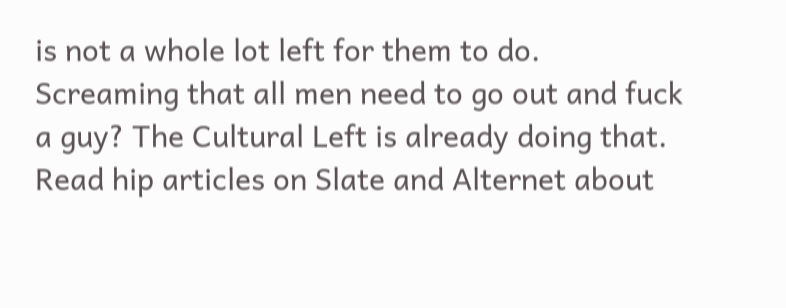is not a whole lot left for them to do. Screaming that all men need to go out and fuck a guy? The Cultural Left is already doing that. Read hip articles on Slate and Alternet about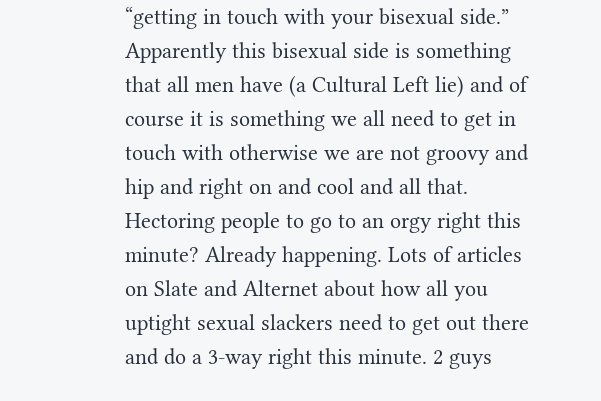“getting in touch with your bisexual side.” Apparently this bisexual side is something that all men have (a Cultural Left lie) and of course it is something we all need to get in touch with otherwise we are not groovy and hip and right on and cool and all that.
Hectoring people to go to an orgy right this minute? Already happening. Lots of articles on Slate and Alternet about how all you uptight sexual slackers need to get out there and do a 3-way right this minute. 2 guys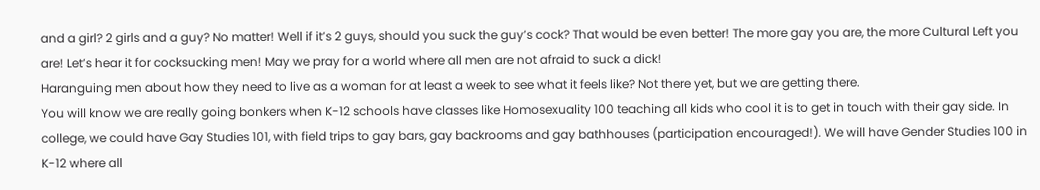and a girl? 2 girls and a guy? No matter! Well if it’s 2 guys, should you suck the guy’s cock? That would be even better! The more gay you are, the more Cultural Left you are! Let’s hear it for cocksucking men! May we pray for a world where all men are not afraid to suck a dick!
Haranguing men about how they need to live as a woman for at least a week to see what it feels like? Not there yet, but we are getting there.
You will know we are really going bonkers when K-12 schools have classes like Homosexuality 100 teaching all kids who cool it is to get in touch with their gay side. In college, we could have Gay Studies 101, with field trips to gay bars, gay backrooms and gay bathhouses (participation encouraged!). We will have Gender Studies 100 in K-12 where all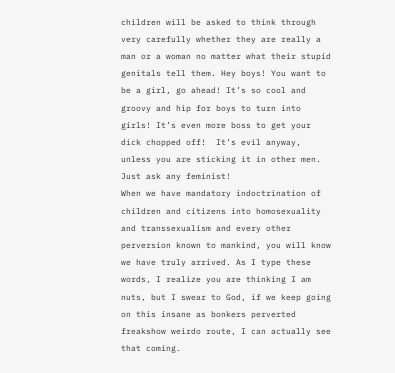children will be asked to think through very carefully whether they are really a man or a woman no matter what their stupid genitals tell them. Hey boys! You want to be a girl, go ahead! It’s so cool and groovy and hip for boys to turn into girls! It’s even more boss to get your dick chopped off!  It’s evil anyway, unless you are sticking it in other men. Just ask any feminist!
When we have mandatory indoctrination of children and citizens into homosexuality and transsexualism and every other perversion known to mankind, you will know we have truly arrived. As I type these words, I realize you are thinking I am nuts, but I swear to God, if we keep going on this insane as bonkers perverted freakshow weirdo route, I can actually see that coming.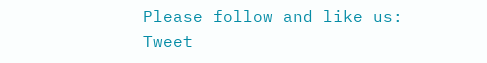Please follow and like us:
Tweet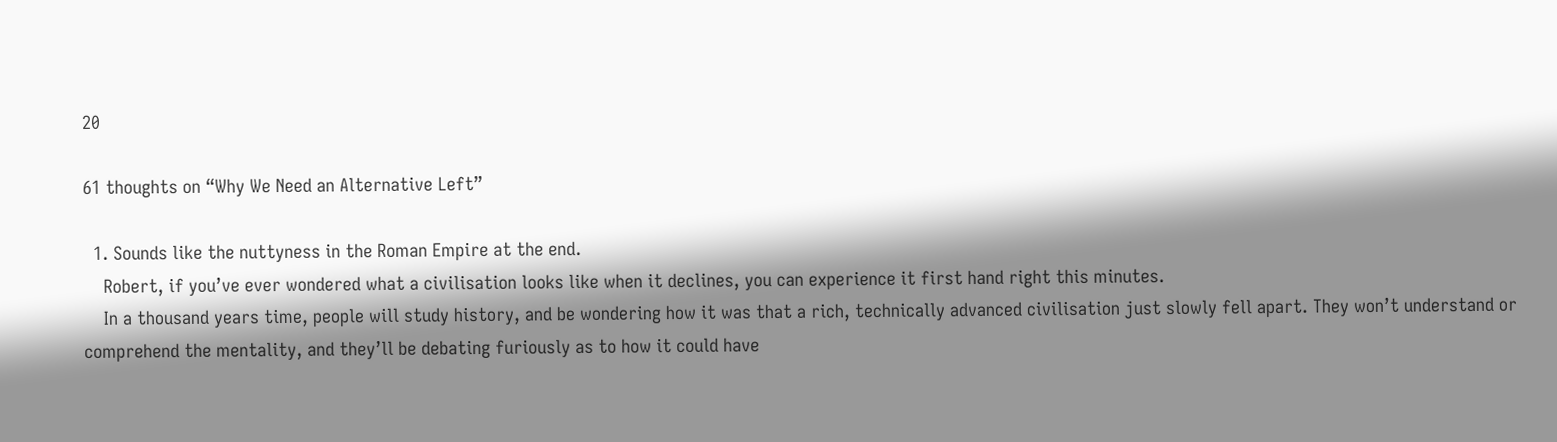20

61 thoughts on “Why We Need an Alternative Left”

  1. Sounds like the nuttyness in the Roman Empire at the end.
    Robert, if you’ve ever wondered what a civilisation looks like when it declines, you can experience it first hand right this minutes.
    In a thousand years time, people will study history, and be wondering how it was that a rich, technically advanced civilisation just slowly fell apart. They won’t understand or comprehend the mentality, and they’ll be debating furiously as to how it could have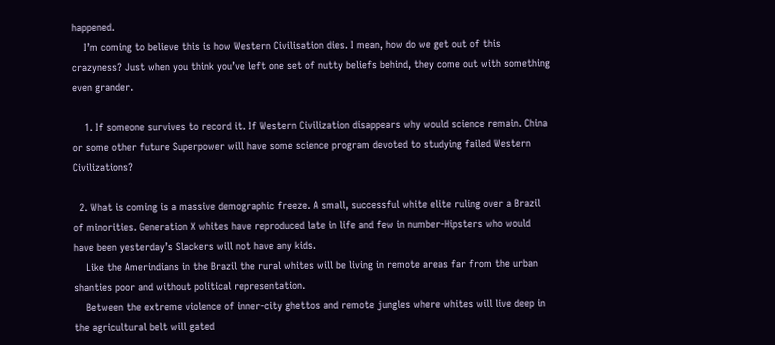happened.
    I’m coming to believe this is how Western Civilisation dies. I mean, how do we get out of this crazyness? Just when you think you’ve left one set of nutty beliefs behind, they come out with something even grander.

    1. If someone survives to record it. If Western Civilization disappears why would science remain. China or some other future Superpower will have some science program devoted to studying failed Western Civilizations?

  2. What is coming is a massive demographic freeze. A small, successful white elite ruling over a Brazil of minorities. Generation X whites have reproduced late in life and few in number-Hipsters who would have been yesterday’s Slackers will not have any kids.
    Like the Amerindians in the Brazil the rural whites will be living in remote areas far from the urban shanties poor and without political representation.
    Between the extreme violence of inner-city ghettos and remote jungles where whites will live deep in the agricultural belt will gated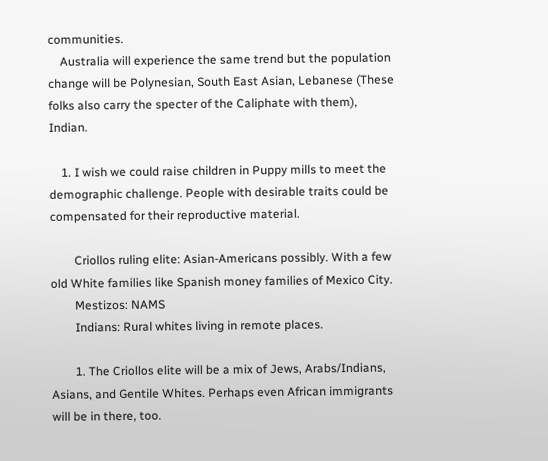communities.
    Australia will experience the same trend but the population change will be Polynesian, South East Asian, Lebanese (These folks also carry the specter of the Caliphate with them), Indian.

    1. I wish we could raise children in Puppy mills to meet the demographic challenge. People with desirable traits could be compensated for their reproductive material.

        Criollos ruling elite: Asian-Americans possibly. With a few old White families like Spanish money families of Mexico City.
        Mestizos: NAMS
        Indians: Rural whites living in remote places.

        1. The Criollos elite will be a mix of Jews, Arabs/Indians, Asians, and Gentile Whites. Perhaps even African immigrants will be in there, too.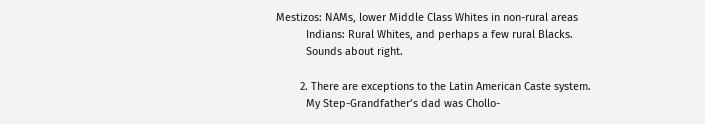Mestizos: NAMs, lower Middle Class Whites in non-rural areas
          Indians: Rural Whites, and perhaps a few rural Blacks.
          Sounds about right.

        2. There are exceptions to the Latin American Caste system.
          My Step-Grandfather’s dad was Chollo-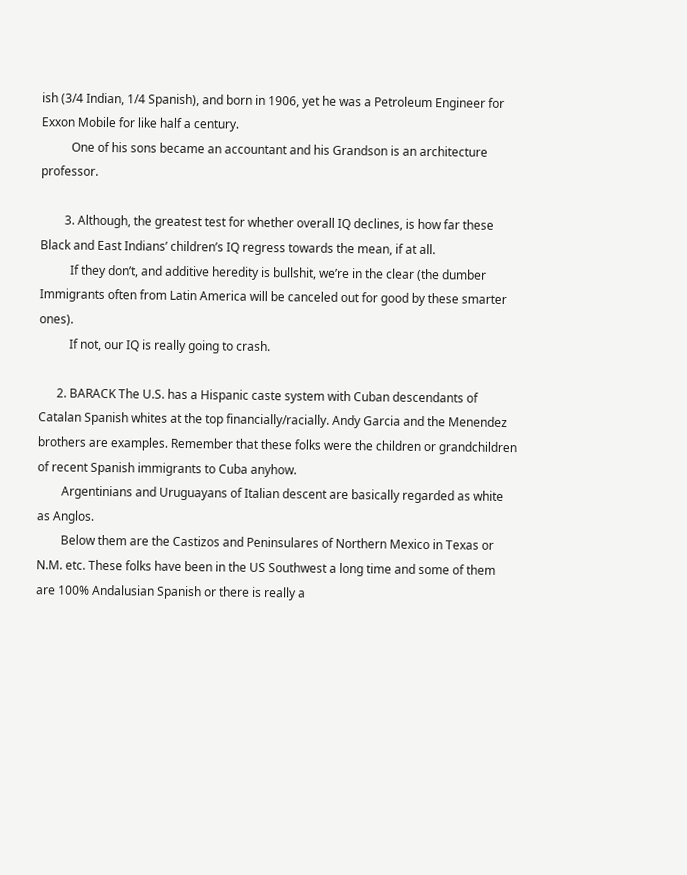ish (3/4 Indian, 1/4 Spanish), and born in 1906, yet he was a Petroleum Engineer for Exxon Mobile for like half a century.
          One of his sons became an accountant and his Grandson is an architecture professor.

        3. Although, the greatest test for whether overall IQ declines, is how far these Black and East Indians’ children’s IQ regress towards the mean, if at all.
          If they don’t, and additive heredity is bullshit, we’re in the clear (the dumber Immigrants often from Latin America will be canceled out for good by these smarter ones).
          If not, our IQ is really going to crash.

      2. BARACK The U.S. has a Hispanic caste system with Cuban descendants of Catalan Spanish whites at the top financially/racially. Andy Garcia and the Menendez brothers are examples. Remember that these folks were the children or grandchildren of recent Spanish immigrants to Cuba anyhow.
        Argentinians and Uruguayans of Italian descent are basically regarded as white as Anglos.
        Below them are the Castizos and Peninsulares of Northern Mexico in Texas or N.M. etc. These folks have been in the US Southwest a long time and some of them are 100% Andalusian Spanish or there is really a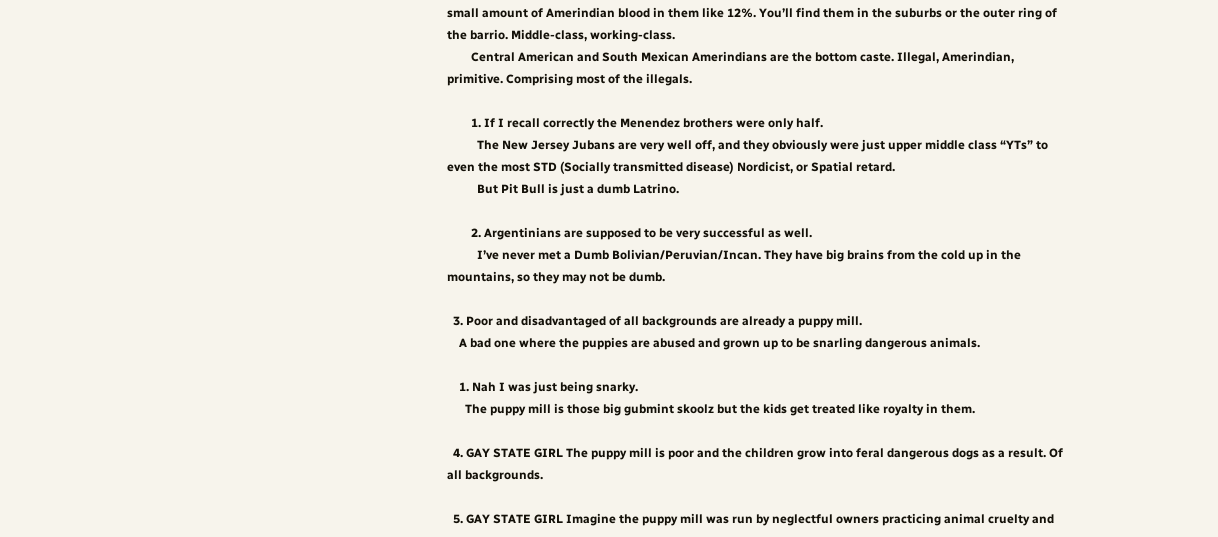small amount of Amerindian blood in them like 12%. You’ll find them in the suburbs or the outer ring of the barrio. Middle-class, working-class.
        Central American and South Mexican Amerindians are the bottom caste. Illegal, Amerindian, primitive. Comprising most of the illegals.

        1. If I recall correctly the Menendez brothers were only half.
          The New Jersey Jubans are very well off, and they obviously were just upper middle class “YTs” to even the most STD (Socially transmitted disease) Nordicist, or Spatial retard.
          But Pit Bull is just a dumb Latrino.

        2. Argentinians are supposed to be very successful as well.
          I’ve never met a Dumb Bolivian/Peruvian/Incan. They have big brains from the cold up in the mountains, so they may not be dumb.

  3. Poor and disadvantaged of all backgrounds are already a puppy mill.
    A bad one where the puppies are abused and grown up to be snarling dangerous animals.

    1. Nah I was just being snarky.
      The puppy mill is those big gubmint skoolz but the kids get treated like royalty in them.

  4. GAY STATE GIRL The puppy mill is poor and the children grow into feral dangerous dogs as a result. Of all backgrounds.

  5. GAY STATE GIRL Imagine the puppy mill was run by neglectful owners practicing animal cruelty and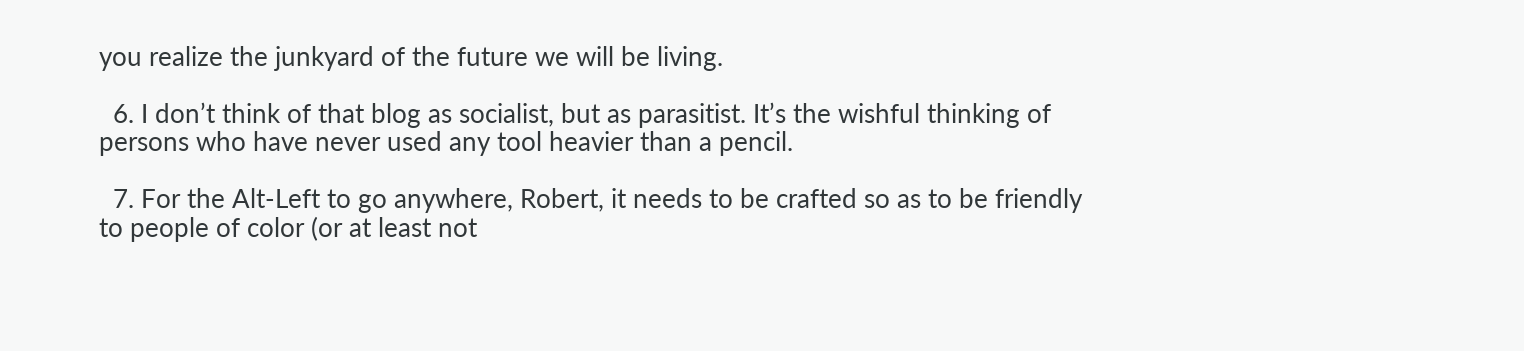you realize the junkyard of the future we will be living.

  6. I don’t think of that blog as socialist, but as parasitist. It’s the wishful thinking of persons who have never used any tool heavier than a pencil.

  7. For the Alt-Left to go anywhere, Robert, it needs to be crafted so as to be friendly to people of color (or at least not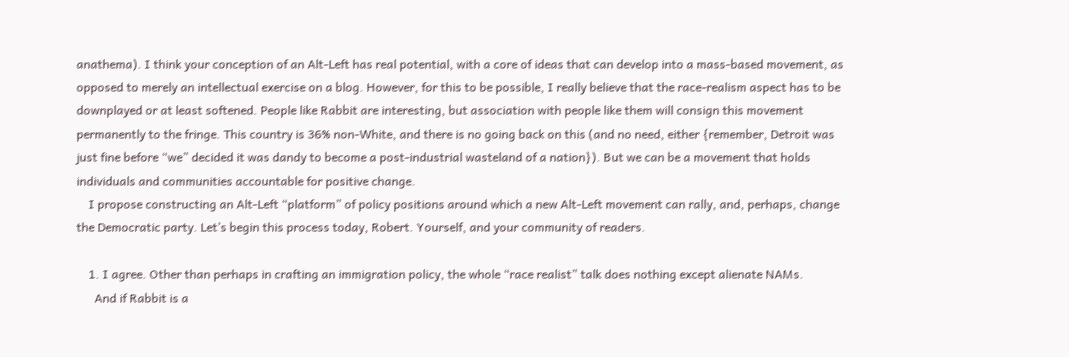anathema). I think your conception of an Alt-Left has real potential, with a core of ideas that can develop into a mass-based movement, as opposed to merely an intellectual exercise on a blog. However, for this to be possible, I really believe that the race-realism aspect has to be downplayed or at least softened. People like Rabbit are interesting, but association with people like them will consign this movement permanently to the fringe. This country is 36% non-White, and there is no going back on this (and no need, either {remember, Detroit was just fine before “we” decided it was dandy to become a post-industrial wasteland of a nation}). But we can be a movement that holds individuals and communities accountable for positive change.
    I propose constructing an Alt-Left “platform” of policy positions around which a new Alt-Left movement can rally, and, perhaps, change the Democratic party. Let’s begin this process today, Robert. Yourself, and your community of readers.

    1. I agree. Other than perhaps in crafting an immigration policy, the whole “race realist” talk does nothing except alienate NAMs.
      And if Rabbit is a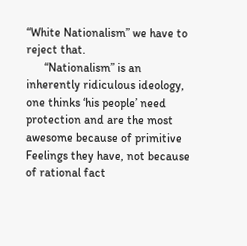“White Nationalism” we have to reject that.
      “Nationalism” is an inherently ridiculous ideology, one thinks ‘his people’ need protection and are the most awesome because of primitive Feelings they have, not because of rational fact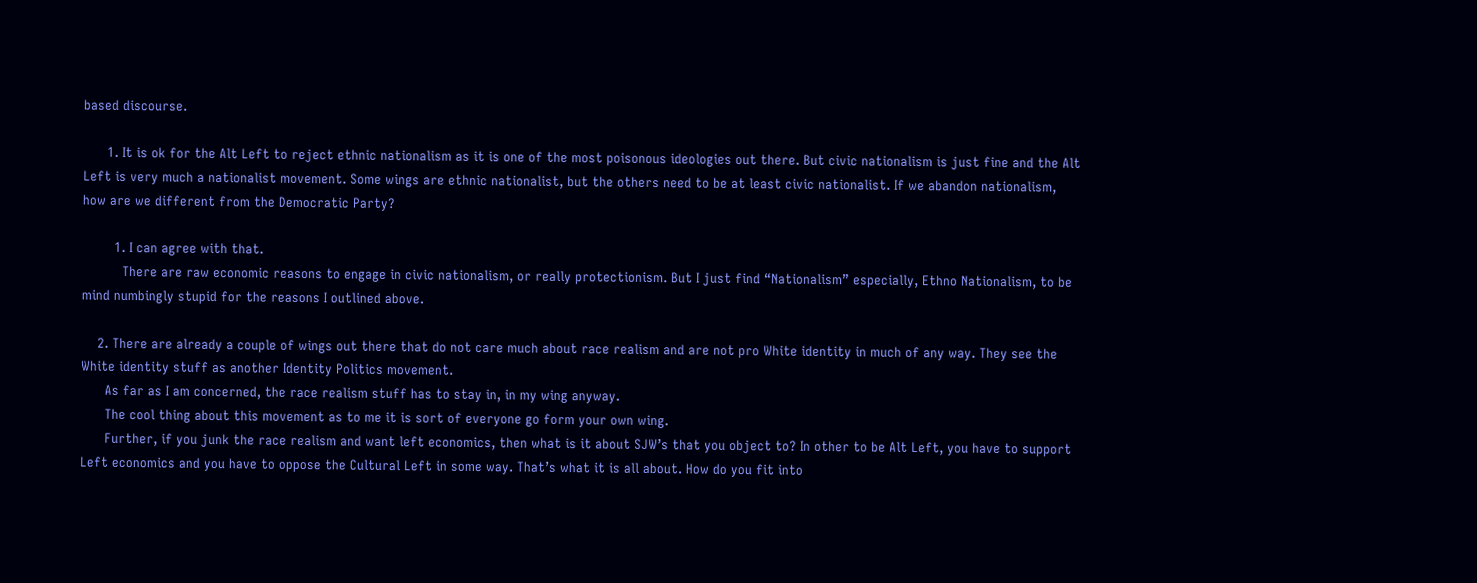based discourse.

      1. It is ok for the Alt Left to reject ethnic nationalism as it is one of the most poisonous ideologies out there. But civic nationalism is just fine and the Alt Left is very much a nationalist movement. Some wings are ethnic nationalist, but the others need to be at least civic nationalist. If we abandon nationalism, how are we different from the Democratic Party?

        1. I can agree with that.
          There are raw economic reasons to engage in civic nationalism, or really protectionism. But I just find “Nationalism” especially, Ethno Nationalism, to be mind numbingly stupid for the reasons I outlined above.

    2. There are already a couple of wings out there that do not care much about race realism and are not pro White identity in much of any way. They see the White identity stuff as another Identity Politics movement.
      As far as I am concerned, the race realism stuff has to stay in, in my wing anyway.
      The cool thing about this movement as to me it is sort of everyone go form your own wing.
      Further, if you junk the race realism and want left economics, then what is it about SJW’s that you object to? In other to be Alt Left, you have to support Left economics and you have to oppose the Cultural Left in some way. That’s what it is all about. How do you fit into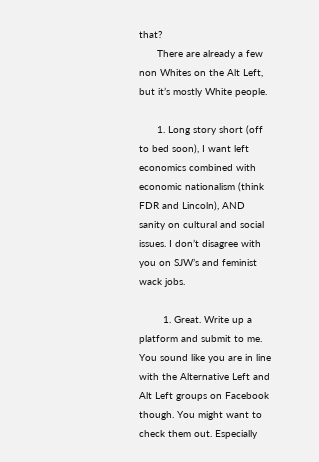that?
      There are already a few non Whites on the Alt Left, but it’s mostly White people.

      1. Long story short (off to bed soon), I want left economics combined with economic nationalism (think FDR and Lincoln), AND sanity on cultural and social issues. I don’t disagree with you on SJW’s and feminist wack jobs.

        1. Great. Write up a platform and submit to me. You sound like you are in line with the Alternative Left and Alt Left groups on Facebook though. You might want to check them out. Especially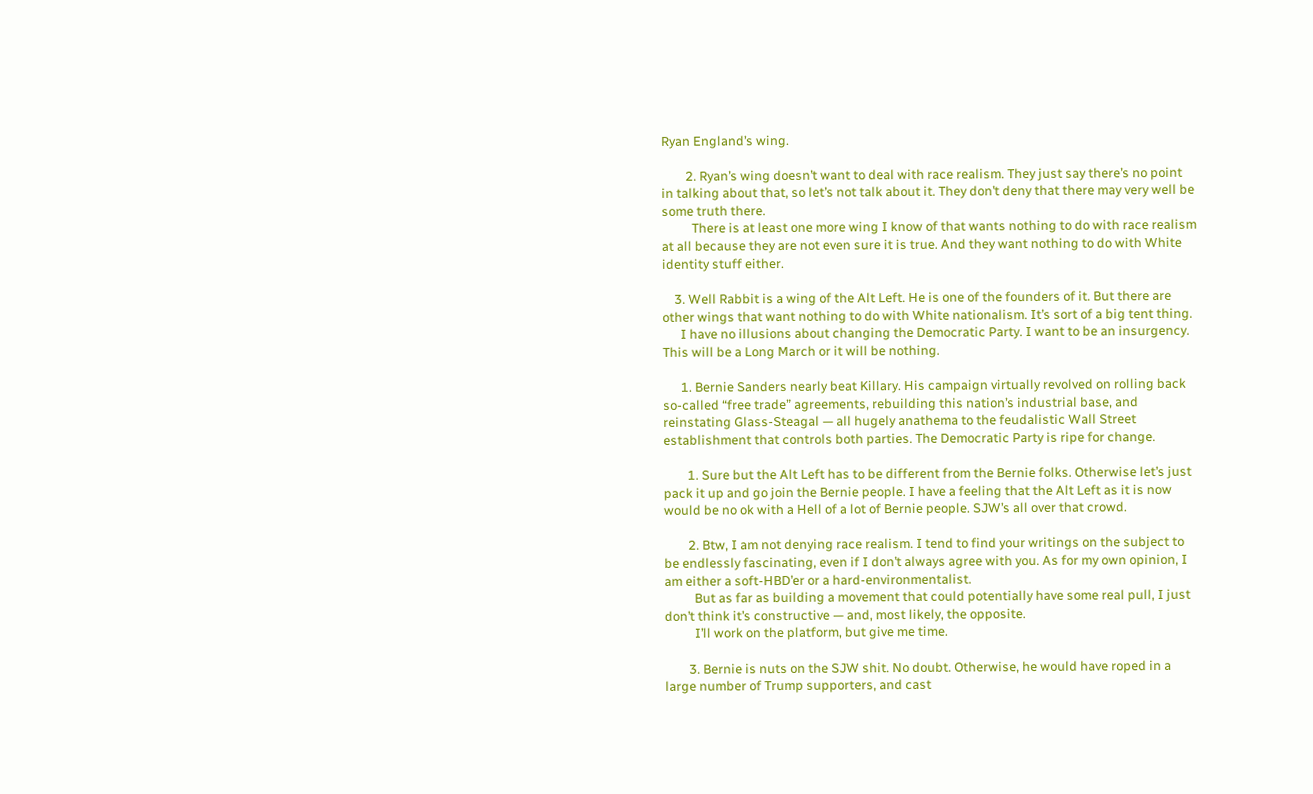Ryan England’s wing.

        2. Ryan’s wing doesn’t want to deal with race realism. They just say there’s no point in talking about that, so let’s not talk about it. They don’t deny that there may very well be some truth there.
          There is at least one more wing I know of that wants nothing to do with race realism at all because they are not even sure it is true. And they want nothing to do with White identity stuff either.

    3. Well Rabbit is a wing of the Alt Left. He is one of the founders of it. But there are other wings that want nothing to do with White nationalism. It’s sort of a big tent thing.
      I have no illusions about changing the Democratic Party. I want to be an insurgency. This will be a Long March or it will be nothing.

      1. Bernie Sanders nearly beat Killary. His campaign virtually revolved on rolling back so-called “free trade” agreements, rebuilding this nation’s industrial base, and reinstating Glass-Steagal — all hugely anathema to the feudalistic Wall Street establishment that controls both parties. The Democratic Party is ripe for change.

        1. Sure but the Alt Left has to be different from the Bernie folks. Otherwise let’s just pack it up and go join the Bernie people. I have a feeling that the Alt Left as it is now would be no ok with a Hell of a lot of Bernie people. SJW’s all over that crowd.

        2. Btw, I am not denying race realism. I tend to find your writings on the subject to be endlessly fascinating, even if I don’t always agree with you. As for my own opinion, I am either a soft-HBD’er or a hard-environmentalist.
          But as far as building a movement that could potentially have some real pull, I just don’t think it’s constructive — and, most likely, the opposite.
          I’ll work on the platform, but give me time.

        3. Bernie is nuts on the SJW shit. No doubt. Otherwise, he would have roped in a large number of Trump supporters, and cast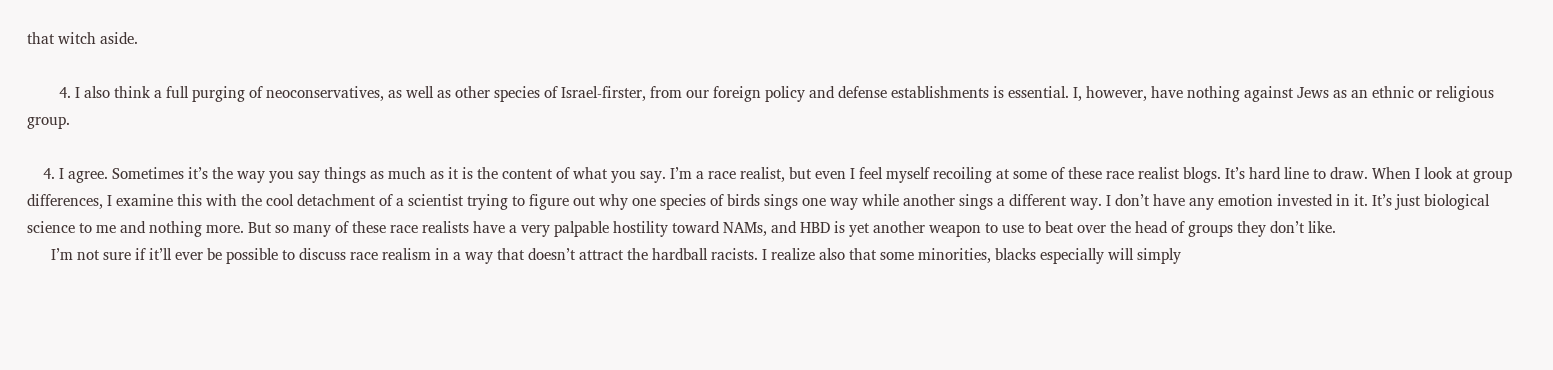that witch aside.

        4. I also think a full purging of neoconservatives, as well as other species of Israel-firster, from our foreign policy and defense establishments is essential. I, however, have nothing against Jews as an ethnic or religious group.

    4. I agree. Sometimes it’s the way you say things as much as it is the content of what you say. I’m a race realist, but even I feel myself recoiling at some of these race realist blogs. It’s hard line to draw. When I look at group differences, I examine this with the cool detachment of a scientist trying to figure out why one species of birds sings one way while another sings a different way. I don’t have any emotion invested in it. It’s just biological science to me and nothing more. But so many of these race realists have a very palpable hostility toward NAMs, and HBD is yet another weapon to use to beat over the head of groups they don’t like.
      I’m not sure if it’ll ever be possible to discuss race realism in a way that doesn’t attract the hardball racists. I realize also that some minorities, blacks especially will simply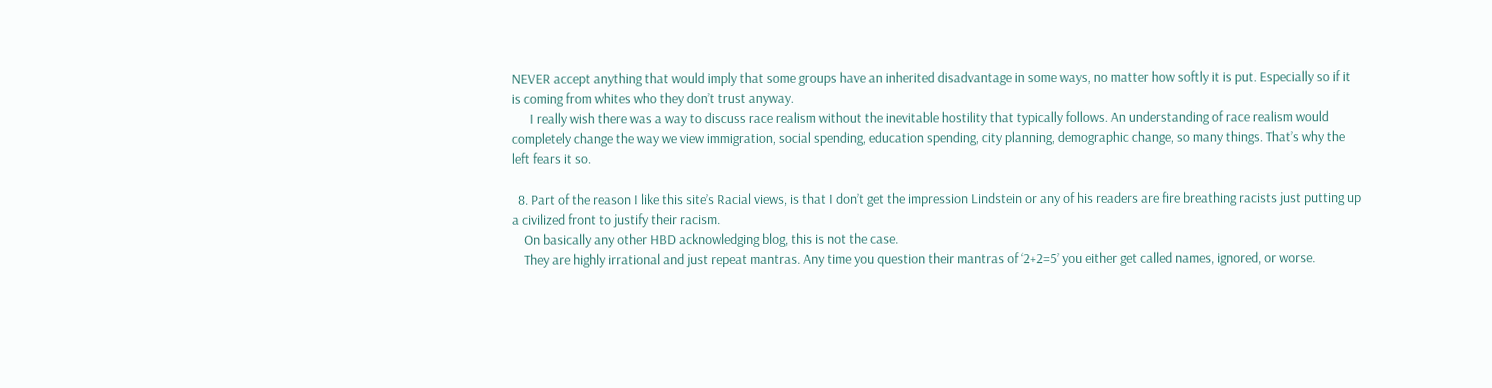NEVER accept anything that would imply that some groups have an inherited disadvantage in some ways, no matter how softly it is put. Especially so if it is coming from whites who they don’t trust anyway.
      I really wish there was a way to discuss race realism without the inevitable hostility that typically follows. An understanding of race realism would completely change the way we view immigration, social spending, education spending, city planning, demographic change, so many things. That’s why the left fears it so.

  8. Part of the reason I like this site’s Racial views, is that I don’t get the impression Lindstein or any of his readers are fire breathing racists just putting up a civilized front to justify their racism.
    On basically any other HBD acknowledging blog, this is not the case.
    They are highly irrational and just repeat mantras. Any time you question their mantras of ‘2+2=5’ you either get called names, ignored, or worse.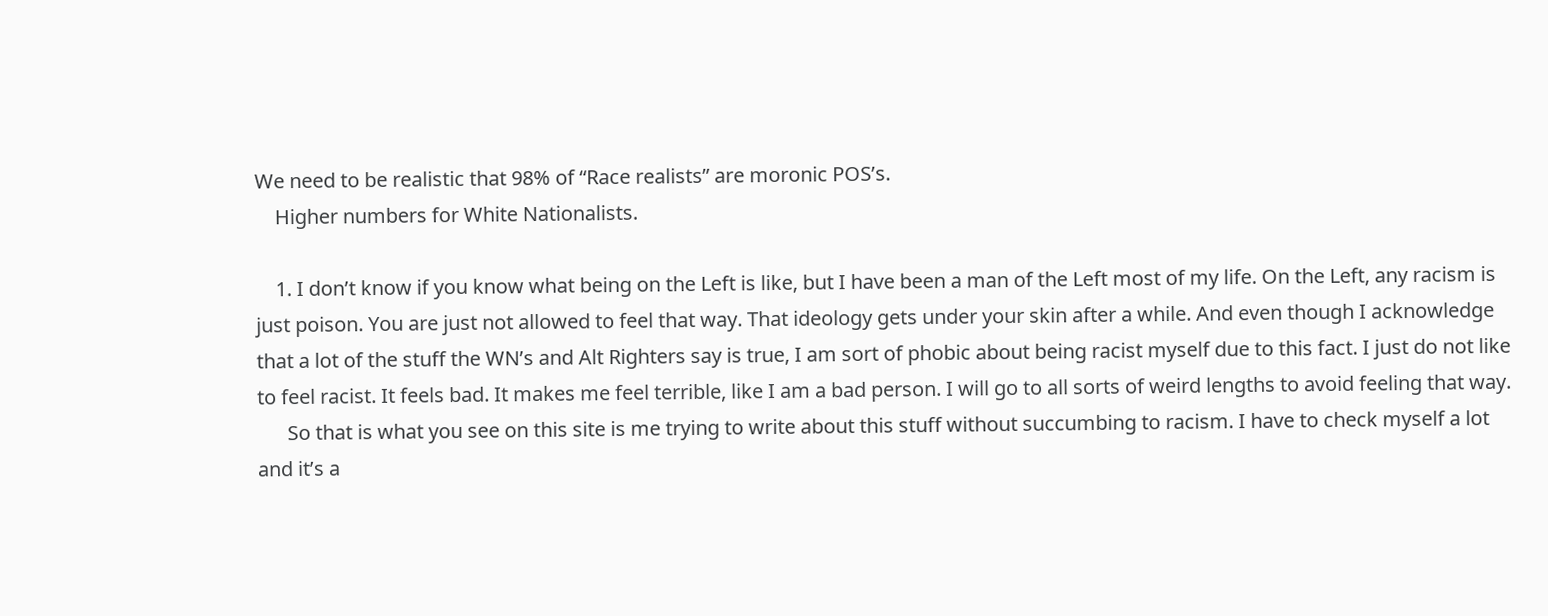We need to be realistic that 98% of “Race realists” are moronic POS’s.
    Higher numbers for White Nationalists.

    1. I don’t know if you know what being on the Left is like, but I have been a man of the Left most of my life. On the Left, any racism is just poison. You are just not allowed to feel that way. That ideology gets under your skin after a while. And even though I acknowledge that a lot of the stuff the WN’s and Alt Righters say is true, I am sort of phobic about being racist myself due to this fact. I just do not like to feel racist. It feels bad. It makes me feel terrible, like I am a bad person. I will go to all sorts of weird lengths to avoid feeling that way.
      So that is what you see on this site is me trying to write about this stuff without succumbing to racism. I have to check myself a lot and it’s a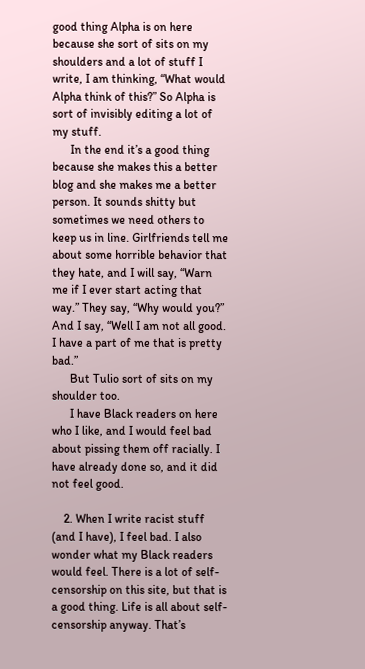good thing Alpha is on here because she sort of sits on my shoulders and a lot of stuff I write, I am thinking, “What would Alpha think of this?” So Alpha is sort of invisibly editing a lot of my stuff.
      In the end it’s a good thing because she makes this a better blog and she makes me a better person. It sounds shitty but sometimes we need others to keep us in line. Girlfriends tell me about some horrible behavior that they hate, and I will say, “Warn me if I ever start acting that way.” They say, “Why would you?” And I say, “Well I am not all good. I have a part of me that is pretty bad.”
      But Tulio sort of sits on my shoulder too.
      I have Black readers on here who I like, and I would feel bad about pissing them off racially. I have already done so, and it did not feel good.

    2. When I write racist stuff (and I have), I feel bad. I also wonder what my Black readers would feel. There is a lot of self-censorship on this site, but that is a good thing. Life is all about self-censorship anyway. That’s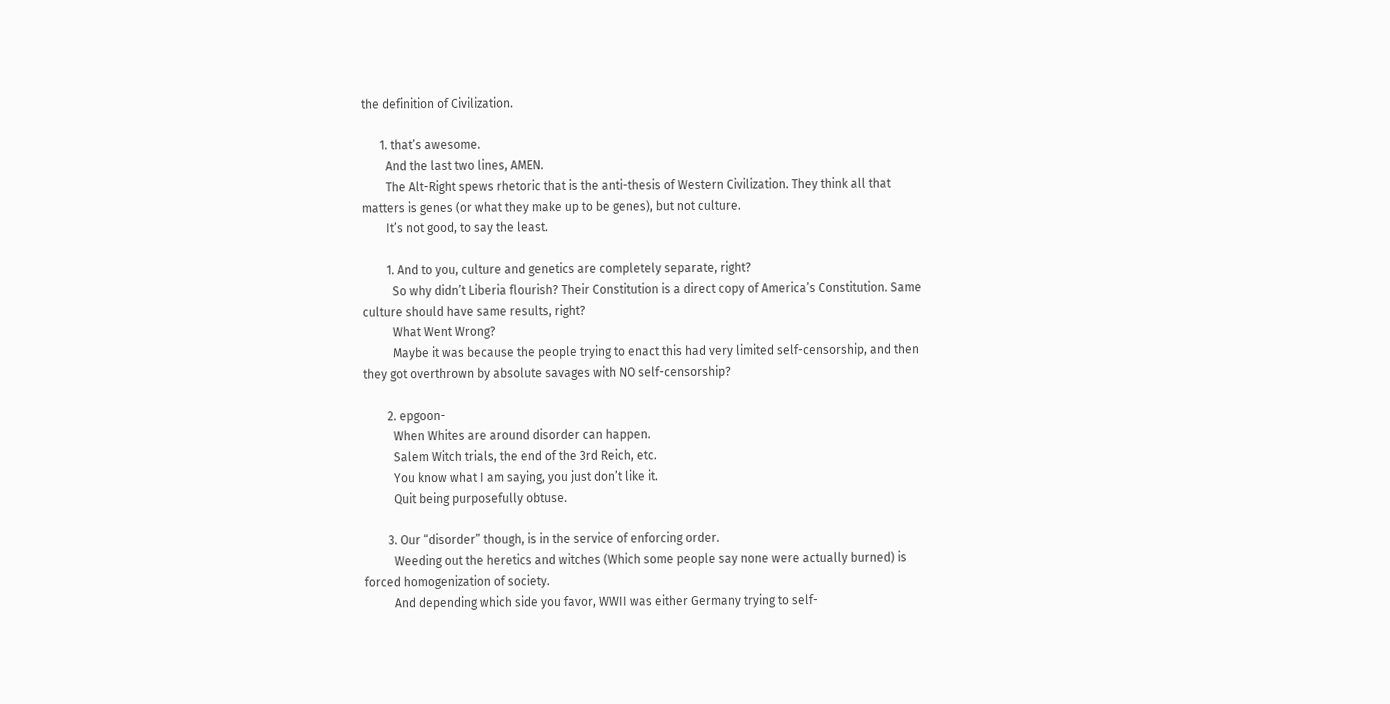the definition of Civilization.

      1. that’s awesome.
        And the last two lines, AMEN.
        The Alt-Right spews rhetoric that is the anti-thesis of Western Civilization. They think all that matters is genes (or what they make up to be genes), but not culture.
        It’s not good, to say the least.

        1. And to you, culture and genetics are completely separate, right?
          So why didn’t Liberia flourish? Their Constitution is a direct copy of America’s Constitution. Same culture should have same results, right?
          What Went Wrong?
          Maybe it was because the people trying to enact this had very limited self-censorship, and then they got overthrown by absolute savages with NO self-censorship?

        2. epgoon-
          When Whites are around disorder can happen.
          Salem Witch trials, the end of the 3rd Reich, etc.
          You know what I am saying, you just don’t like it.
          Quit being purposefully obtuse.

        3. Our “disorder” though, is in the service of enforcing order.
          Weeding out the heretics and witches (Which some people say none were actually burned) is forced homogenization of society.
          And depending which side you favor, WWII was either Germany trying to self-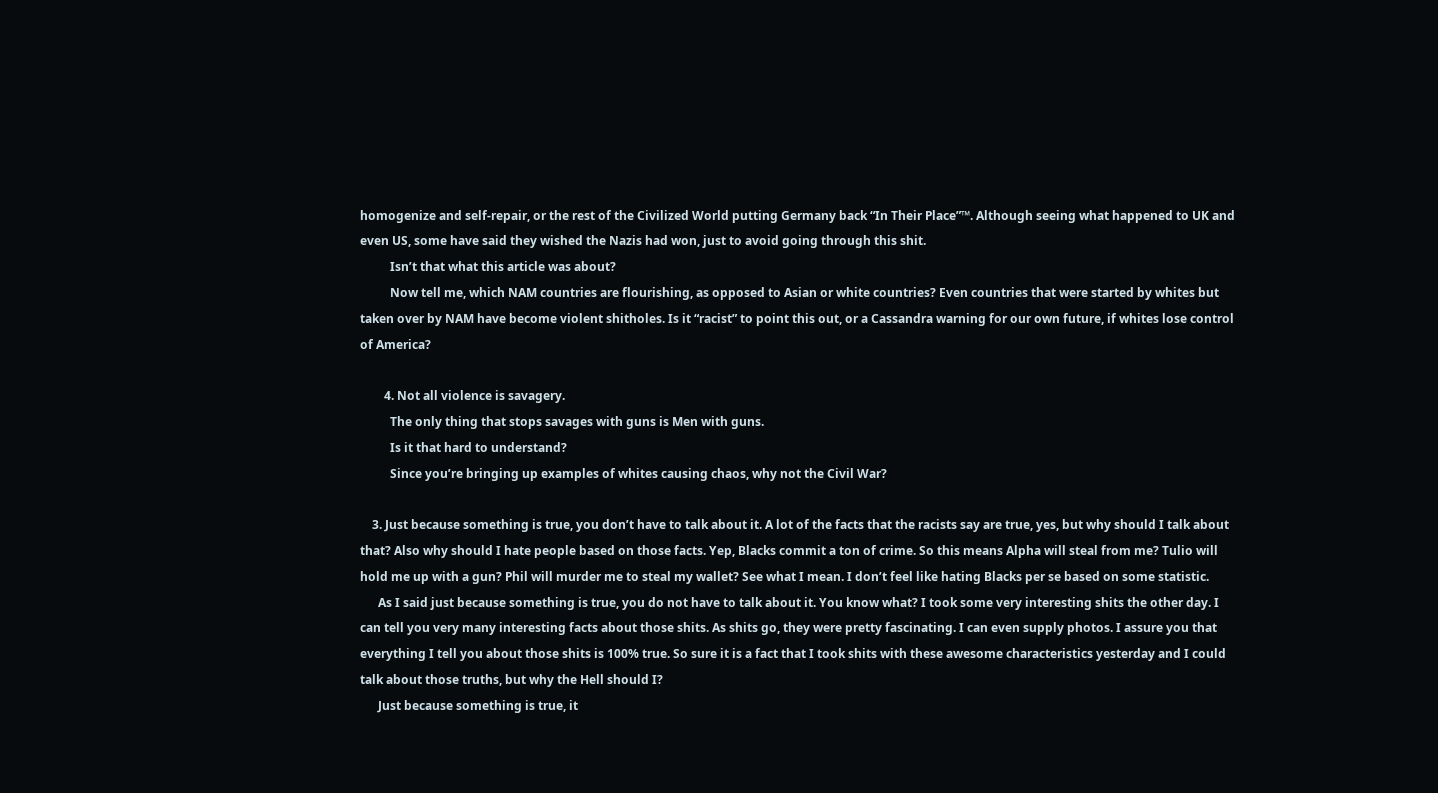homogenize and self-repair, or the rest of the Civilized World putting Germany back “In Their Place”™. Although seeing what happened to UK and even US, some have said they wished the Nazis had won, just to avoid going through this shit.
          Isn’t that what this article was about?
          Now tell me, which NAM countries are flourishing, as opposed to Asian or white countries? Even countries that were started by whites but taken over by NAM have become violent shitholes. Is it “racist” to point this out, or a Cassandra warning for our own future, if whites lose control of America?

        4. Not all violence is savagery.
          The only thing that stops savages with guns is Men with guns.
          Is it that hard to understand?
          Since you’re bringing up examples of whites causing chaos, why not the Civil War?

    3. Just because something is true, you don’t have to talk about it. A lot of the facts that the racists say are true, yes, but why should I talk about that? Also why should I hate people based on those facts. Yep, Blacks commit a ton of crime. So this means Alpha will steal from me? Tulio will hold me up with a gun? Phil will murder me to steal my wallet? See what I mean. I don’t feel like hating Blacks per se based on some statistic.
      As I said just because something is true, you do not have to talk about it. You know what? I took some very interesting shits the other day. I can tell you very many interesting facts about those shits. As shits go, they were pretty fascinating. I can even supply photos. I assure you that everything I tell you about those shits is 100% true. So sure it is a fact that I took shits with these awesome characteristics yesterday and I could talk about those truths, but why the Hell should I?
      Just because something is true, it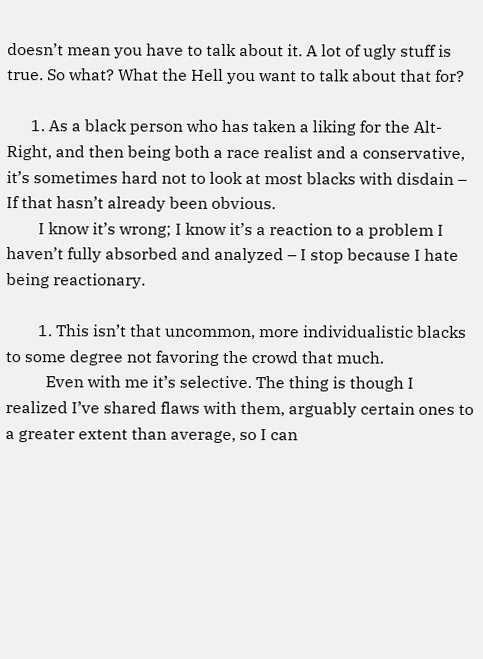doesn’t mean you have to talk about it. A lot of ugly stuff is true. So what? What the Hell you want to talk about that for?

      1. As a black person who has taken a liking for the Alt-Right, and then being both a race realist and a conservative, it’s sometimes hard not to look at most blacks with disdain – If that hasn’t already been obvious.
        I know it’s wrong; I know it’s a reaction to a problem I haven’t fully absorbed and analyzed – I stop because I hate being reactionary.

        1. This isn’t that uncommon, more individualistic blacks to some degree not favoring the crowd that much.
          Even with me it’s selective. The thing is though I realized I’ve shared flaws with them, arguably certain ones to a greater extent than average, so I can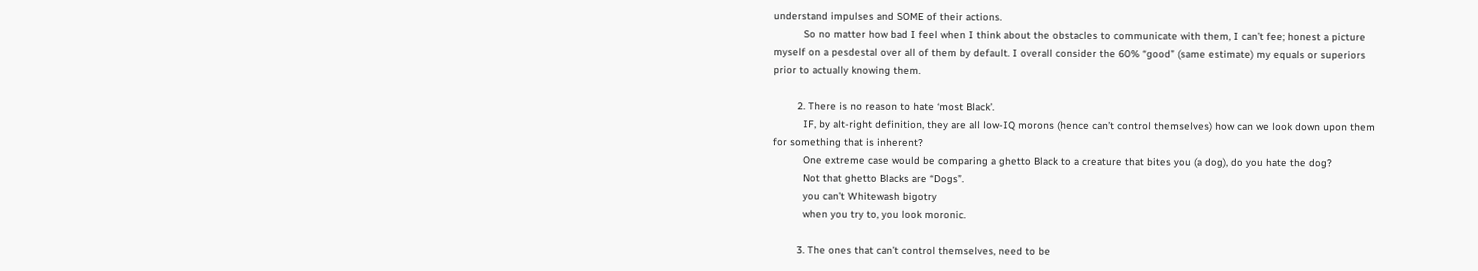understand impulses and SOME of their actions.
          So no matter how bad I feel when I think about the obstacles to communicate with them, I can’t fee; honest a picture myself on a pesdestal over all of them by default. I overall consider the 60% “good” (same estimate) my equals or superiors prior to actually knowing them.

        2. There is no reason to hate ‘most Black’.
          IF, by alt-right definition, they are all low-IQ morons (hence can’t control themselves) how can we look down upon them for something that is inherent?
          One extreme case would be comparing a ghetto Black to a creature that bites you (a dog), do you hate the dog?
          Not that ghetto Blacks are “Dogs”.
          you can’t Whitewash bigotry
          when you try to, you look moronic.

        3. The ones that can’t control themselves, need to be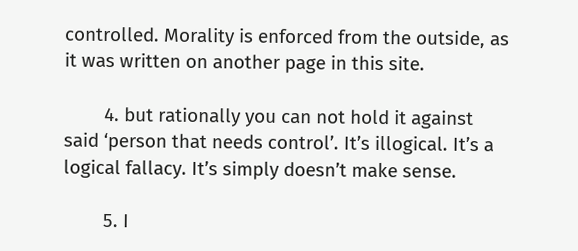controlled. Morality is enforced from the outside, as it was written on another page in this site.

        4. but rationally you can not hold it against said ‘person that needs control’. It’s illogical. It’s a logical fallacy. It’s simply doesn’t make sense.

        5. I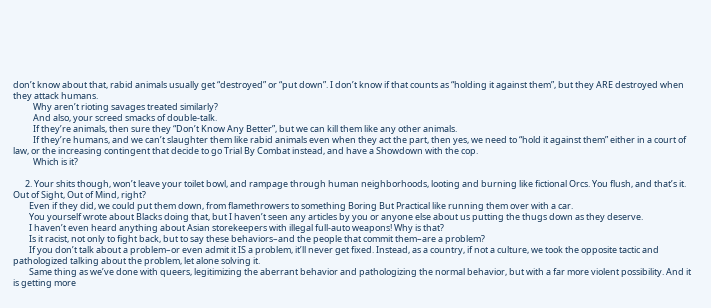don’t know about that, rabid animals usually get “destroyed” or “put down”. I don’t know if that counts as “holding it against them”, but they ARE destroyed when they attack humans.
          Why aren’t rioting savages treated similarly?
          And also, your screed smacks of double-talk.
          If they’re animals, then sure they “Don’t Know Any Better”, but we can kill them like any other animals.
          If they’re humans, and we can’t slaughter them like rabid animals even when they act the part, then yes, we need to “hold it against them” either in a court of law, or the increasing contingent that decide to go Trial By Combat instead, and have a Showdown with the cop.
          Which is it?

      2. Your shits though, won’t leave your toilet bowl, and rampage through human neighborhoods, looting and burning like fictional Orcs. You flush, and that’s it. Out of Sight, Out of Mind, right?
        Even if they did, we could put them down, from flamethrowers to something Boring But Practical like running them over with a car.
        You yourself wrote about Blacks doing that, but I haven’t seen any articles by you or anyone else about us putting the thugs down as they deserve.
        I haven’t even heard anything about Asian storekeepers with illegal full-auto weapons! Why is that?
        Is it racist, not only to fight back, but to say these behaviors–and the people that commit them–are a problem?
        If you don’t talk about a problem–or even admit it IS a problem, it’ll never get fixed. Instead, as a country, if not a culture, we took the opposite tactic and pathologized talking about the problem, let alone solving it.
        Same thing as we’ve done with queers, legitimizing the aberrant behavior and pathologizing the normal behavior, but with a far more violent possibility. And it is getting more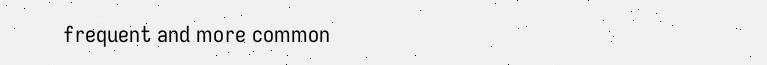frequent and more common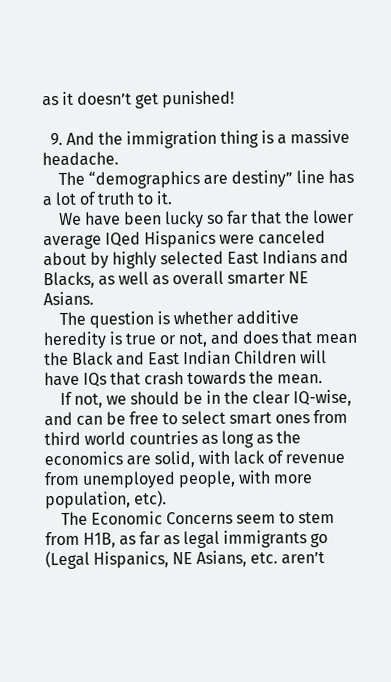as it doesn’t get punished!

  9. And the immigration thing is a massive headache.
    The “demographics are destiny” line has a lot of truth to it.
    We have been lucky so far that the lower average IQed Hispanics were canceled about by highly selected East Indians and Blacks, as well as overall smarter NE Asians.
    The question is whether additive heredity is true or not, and does that mean the Black and East Indian Children will have IQs that crash towards the mean.
    If not, we should be in the clear IQ-wise, and can be free to select smart ones from third world countries as long as the economics are solid, with lack of revenue from unemployed people, with more population, etc).
    The Economic Concerns seem to stem from H1B, as far as legal immigrants go (Legal Hispanics, NE Asians, etc. aren’t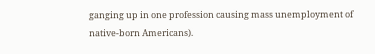ganging up in one profession causing mass unemployment of native-born Americans).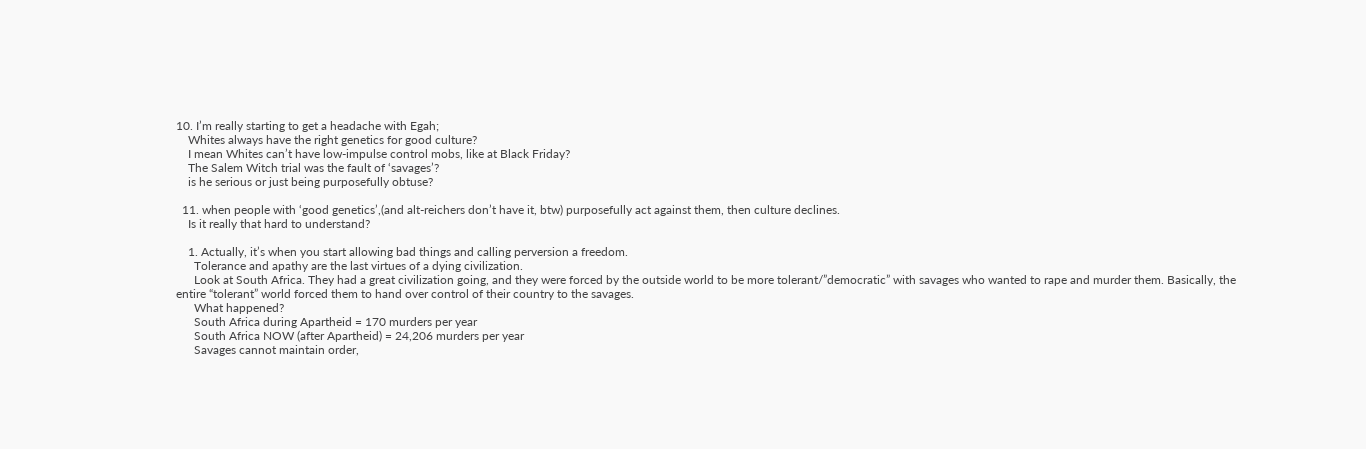10. I’m really starting to get a headache with Egah;
    Whites always have the right genetics for good culture?
    I mean Whites can’t have low-impulse control mobs, like at Black Friday?
    The Salem Witch trial was the fault of ‘savages’?
    is he serious or just being purposefully obtuse?

  11. when people with ‘good genetics’,(and alt-reichers don’t have it, btw) purposefully act against them, then culture declines.
    Is it really that hard to understand?

    1. Actually, it’s when you start allowing bad things and calling perversion a freedom.
      Tolerance and apathy are the last virtues of a dying civilization.
      Look at South Africa. They had a great civilization going, and they were forced by the outside world to be more tolerant/”democratic” with savages who wanted to rape and murder them. Basically, the entire “tolerant” world forced them to hand over control of their country to the savages.
      What happened?
      South Africa during Apartheid = 170 murders per year
      South Africa NOW (after Apartheid) = 24,206 murders per year
      Savages cannot maintain order,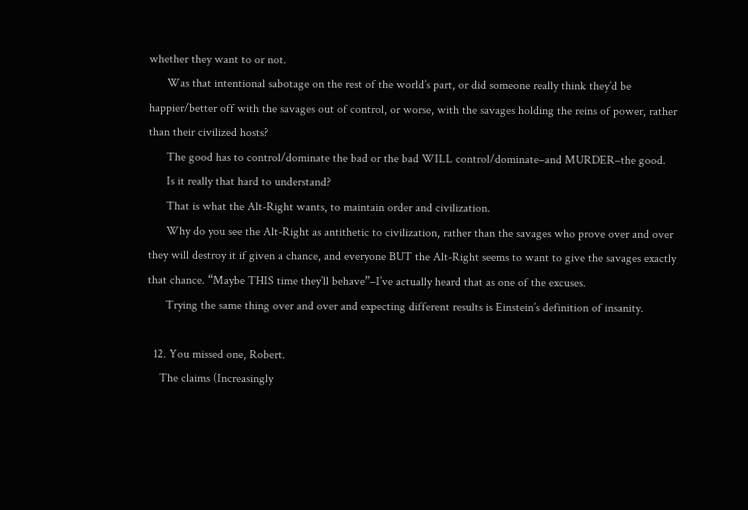whether they want to or not.
      Was that intentional sabotage on the rest of the world’s part, or did someone really think they’d be happier/better off with the savages out of control, or worse, with the savages holding the reins of power, rather than their civilized hosts?
      The good has to control/dominate the bad or the bad WILL control/dominate–and MURDER–the good.
      Is it really that hard to understand?
      That is what the Alt-Right wants, to maintain order and civilization.
      Why do you see the Alt-Right as antithetic to civilization, rather than the savages who prove over and over they will destroy it if given a chance, and everyone BUT the Alt-Right seems to want to give the savages exactly that chance. “Maybe THIS time they’ll behave”–I’ve actually heard that as one of the excuses.
      Trying the same thing over and over and expecting different results is Einstein’s definition of insanity.

  12. You missed one, Robert.
    The claims (Increasingly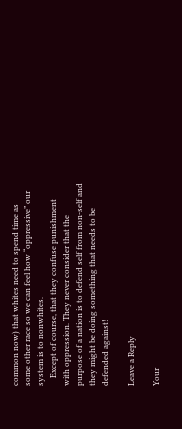common now) that whites need to spend time as some other race so we can feel how “oppressive” our system is to nonwhites.
    Except of course, that they confuse punishment with oppression. They never consider that the purpose of a nation is to defend self from non-self and they might be doing something that needs to be defended against!

Leave a Reply

Your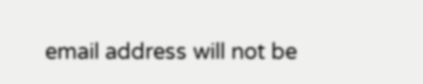email address will not be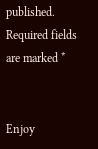published. Required fields are marked *


Enjoy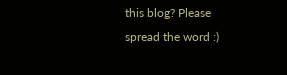this blog? Please spread the word :)